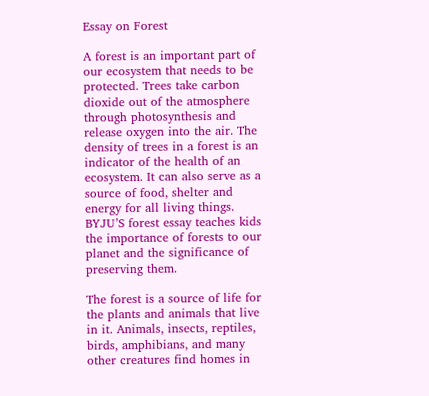Essay on Forest

A forest is an important part of our ecosystem that needs to be protected. Trees take carbon dioxide out of the atmosphere through photosynthesis and release oxygen into the air. The density of trees in a forest is an indicator of the health of an ecosystem. It can also serve as a source of food, shelter and energy for all living things. BYJU’S forest essay teaches kids the importance of forests to our planet and the significance of preserving them.

The forest is a source of life for the plants and animals that live in it. Animals, insects, reptiles, birds, amphibians, and many other creatures find homes in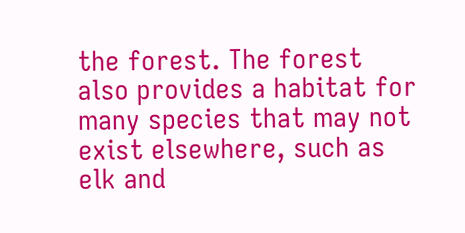the forest. The forest also provides a habitat for many species that may not exist elsewhere, such as elk and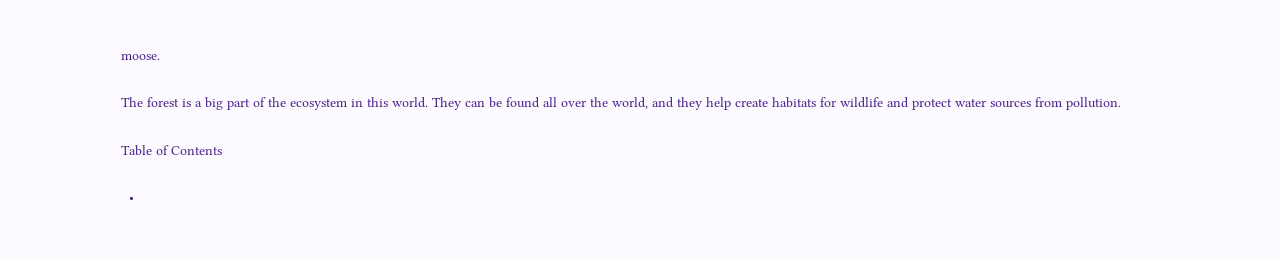moose.

The forest is a big part of the ecosystem in this world. They can be found all over the world, and they help create habitats for wildlife and protect water sources from pollution.

Table of Contents

  •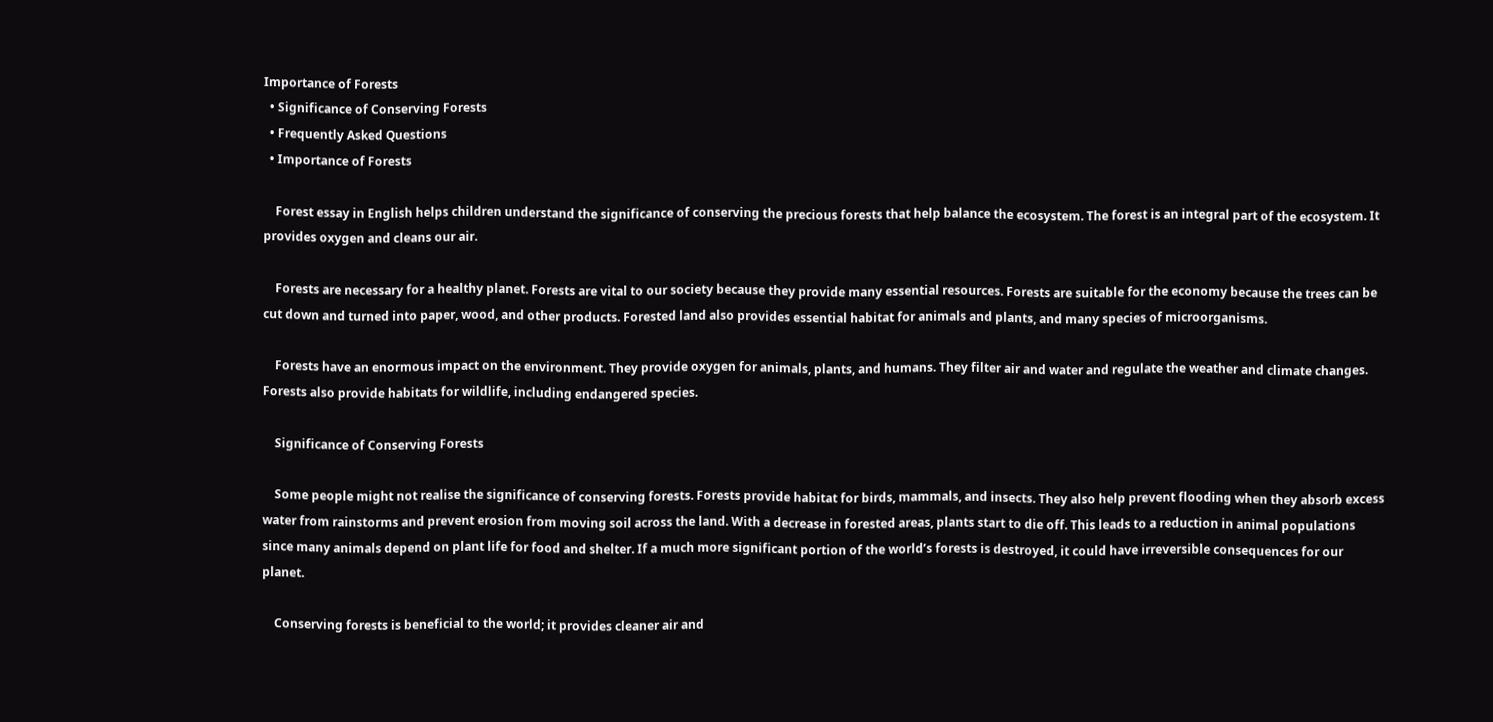Importance of Forests
  • Significance of Conserving Forests
  • Frequently Asked Questions
  • Importance of Forests

    Forest essay in English helps children understand the significance of conserving the precious forests that help balance the ecosystem. The forest is an integral part of the ecosystem. It provides oxygen and cleans our air.

    Forests are necessary for a healthy planet. Forests are vital to our society because they provide many essential resources. Forests are suitable for the economy because the trees can be cut down and turned into paper, wood, and other products. Forested land also provides essential habitat for animals and plants, and many species of microorganisms.

    Forests have an enormous impact on the environment. They provide oxygen for animals, plants, and humans. They filter air and water and regulate the weather and climate changes. Forests also provide habitats for wildlife, including endangered species.

    Significance of Conserving Forests

    Some people might not realise the significance of conserving forests. Forests provide habitat for birds, mammals, and insects. They also help prevent flooding when they absorb excess water from rainstorms and prevent erosion from moving soil across the land. With a decrease in forested areas, plants start to die off. This leads to a reduction in animal populations since many animals depend on plant life for food and shelter. If a much more significant portion of the world’s forests is destroyed, it could have irreversible consequences for our planet.

    Conserving forests is beneficial to the world; it provides cleaner air and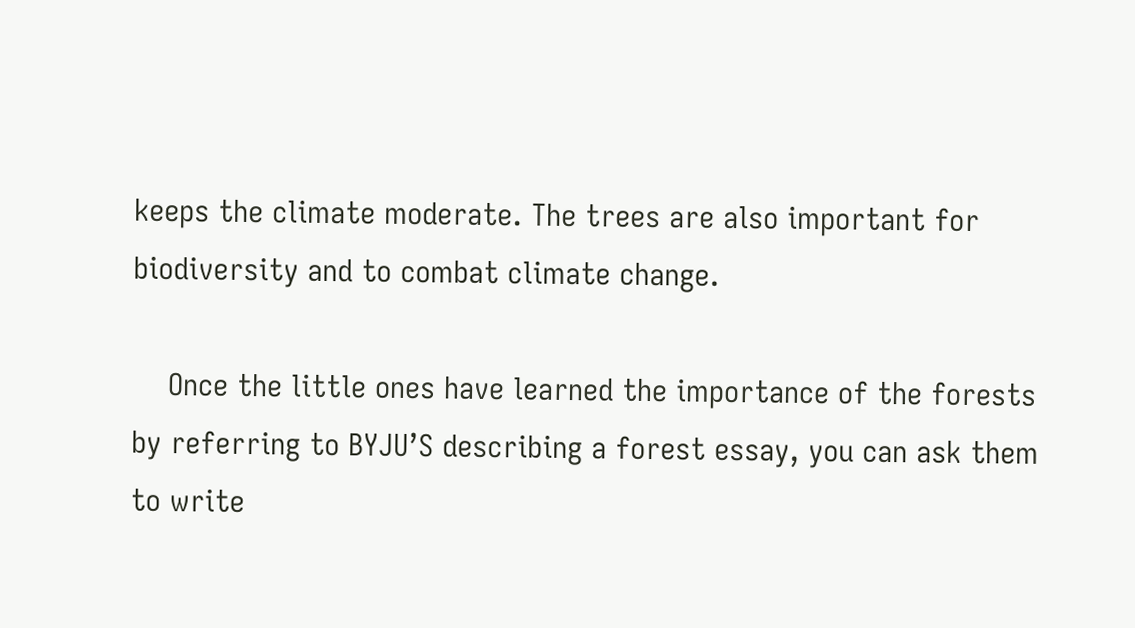keeps the climate moderate. The trees are also important for biodiversity and to combat climate change.

    Once the little ones have learned the importance of the forests by referring to BYJU’S describing a forest essay, you can ask them to write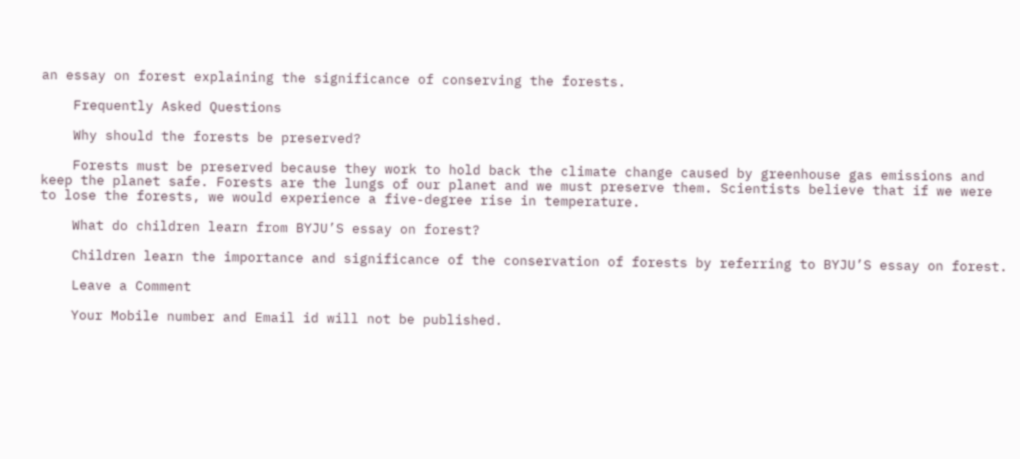an essay on forest explaining the significance of conserving the forests.

    Frequently Asked Questions

    Why should the forests be preserved?

    Forests must be preserved because they work to hold back the climate change caused by greenhouse gas emissions and keep the planet safe. Forests are the lungs of our planet and we must preserve them. Scientists believe that if we were to lose the forests, we would experience a five-degree rise in temperature.

    What do children learn from BYJU’S essay on forest?

    Children learn the importance and significance of the conservation of forests by referring to BYJU’S essay on forest.

    Leave a Comment

    Your Mobile number and Email id will not be published.